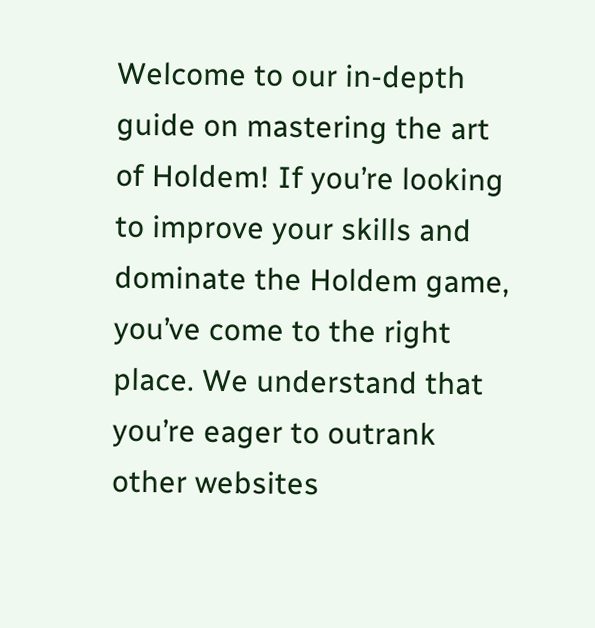Welcome to our in-depth guide on mastering the art of Holdem! If you’re looking to improve your skills and dominate the Holdem game, you’ve come to the right place. We understand that you’re eager to outrank other websites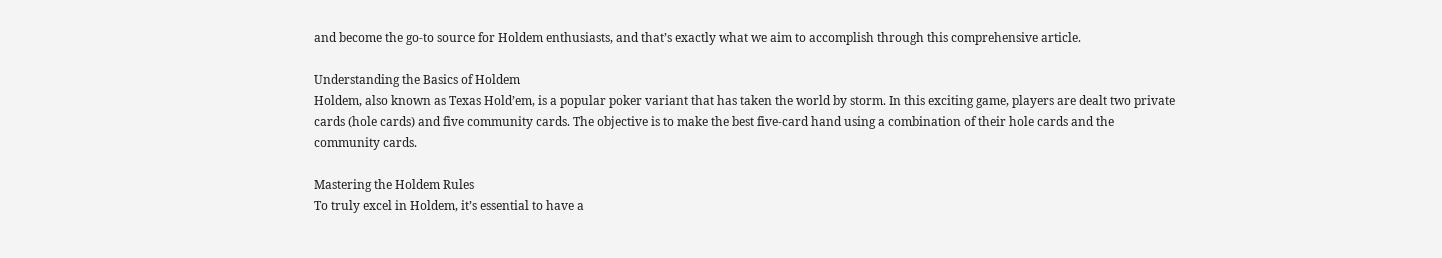and become the go-to source for Holdem enthusiasts, and that’s exactly what we aim to accomplish through this comprehensive article.

Understanding the Basics of Holdem
Holdem, also known as Texas Hold’em, is a popular poker variant that has taken the world by storm. In this exciting game, players are dealt two private cards (hole cards) and five community cards. The objective is to make the best five-card hand using a combination of their hole cards and the community cards.

Mastering the Holdem Rules
To truly excel in Holdem, it’s essential to have a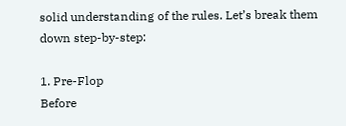solid understanding of the rules. Let’s break them down step-by-step:

1. Pre-Flop
Before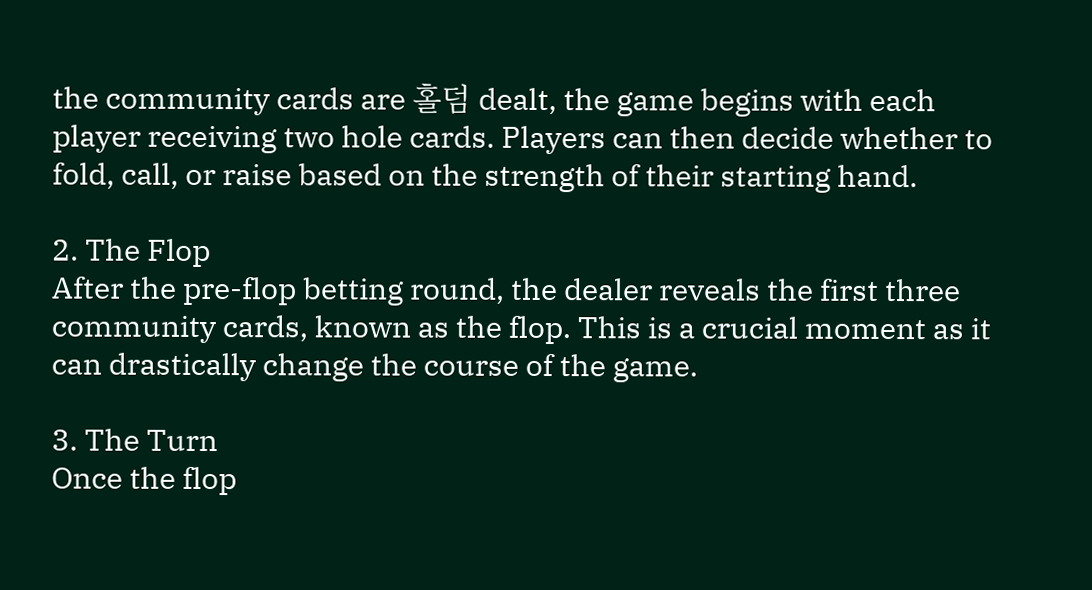the community cards are 홀덤 dealt, the game begins with each player receiving two hole cards. Players can then decide whether to fold, call, or raise based on the strength of their starting hand.

2. The Flop
After the pre-flop betting round, the dealer reveals the first three community cards, known as the flop. This is a crucial moment as it can drastically change the course of the game.

3. The Turn
Once the flop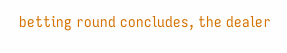betting round concludes, the dealer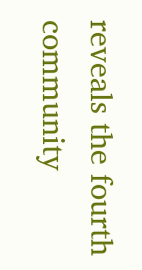reveals the fourth community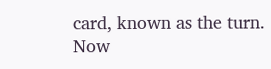card, known as the turn. Now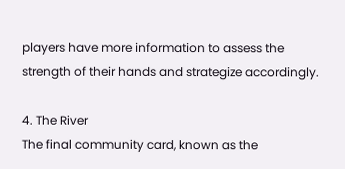players have more information to assess the strength of their hands and strategize accordingly.

4. The River
The final community card, known as the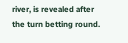river, is revealed after the turn betting round.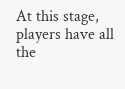At this stage, players have all the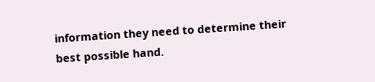information they need to determine their best possible hand.